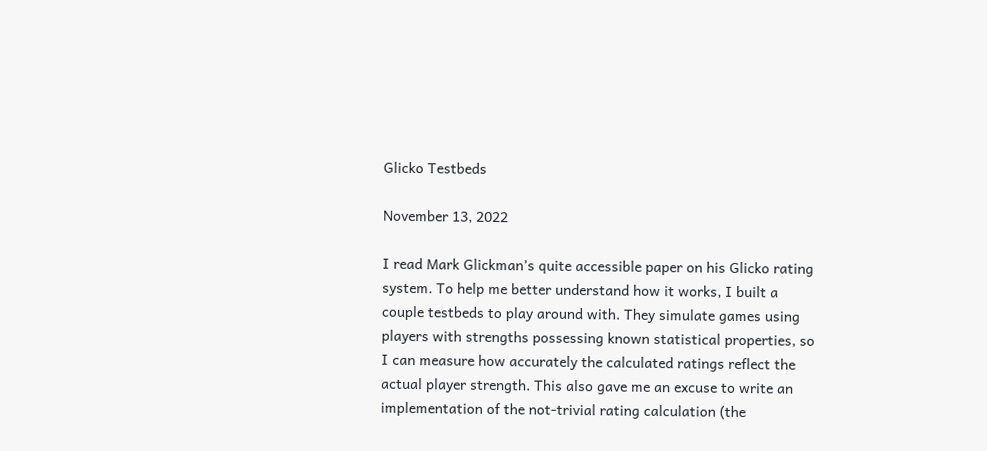Glicko Testbeds

November 13, 2022

I read Mark Glickman’s quite accessible paper on his Glicko rating system. To help me better understand how it works, I built a couple testbeds to play around with. They simulate games using players with strengths possessing known statistical properties, so I can measure how accurately the calculated ratings reflect the actual player strength. This also gave me an excuse to write an implementation of the not-trivial rating calculation (the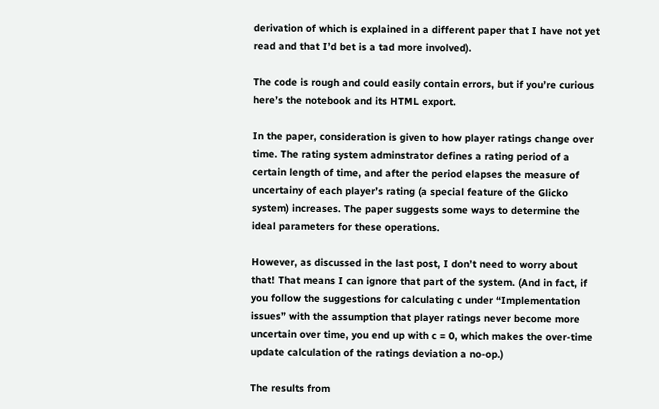derivation of which is explained in a different paper that I have not yet read and that I’d bet is a tad more involved).

The code is rough and could easily contain errors, but if you’re curious here’s the notebook and its HTML export.

In the paper, consideration is given to how player ratings change over time. The rating system adminstrator defines a rating period of a certain length of time, and after the period elapses the measure of uncertainy of each player’s rating (a special feature of the Glicko system) increases. The paper suggests some ways to determine the ideal parameters for these operations.

However, as discussed in the last post, I don’t need to worry about that! That means I can ignore that part of the system. (And in fact, if you follow the suggestions for calculating c under “Implementation issues” with the assumption that player ratings never become more uncertain over time, you end up with c = 0, which makes the over-time update calculation of the ratings deviation a no-op.)

The results from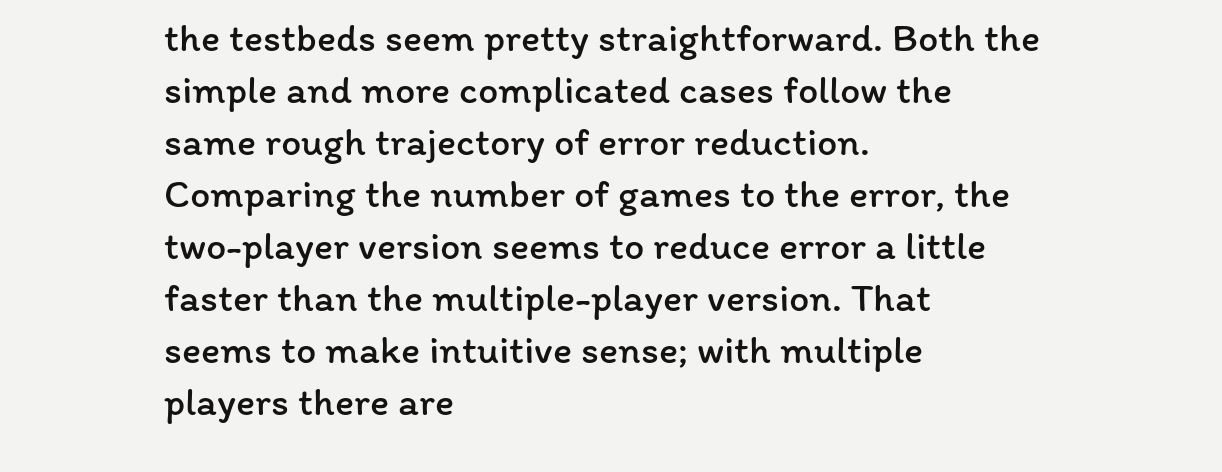the testbeds seem pretty straightforward. Both the simple and more complicated cases follow the same rough trajectory of error reduction. Comparing the number of games to the error, the two-player version seems to reduce error a little faster than the multiple-player version. That seems to make intuitive sense; with multiple players there are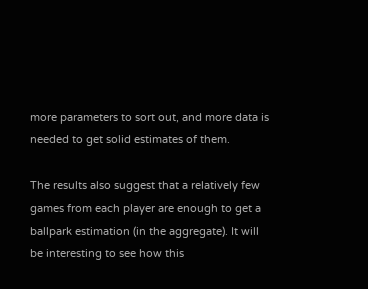more parameters to sort out, and more data is needed to get solid estimates of them.

The results also suggest that a relatively few games from each player are enough to get a ballpark estimation (in the aggregate). It will be interesting to see how this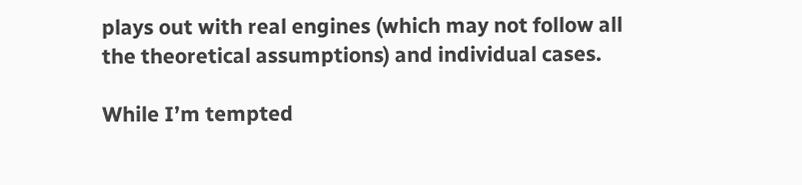plays out with real engines (which may not follow all the theoretical assumptions) and individual cases.

While I’m tempted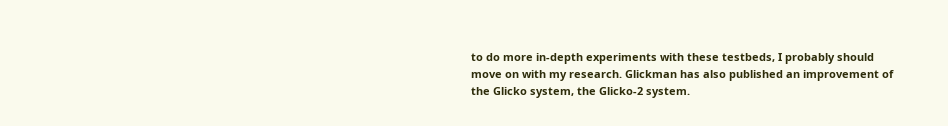to do more in-depth experiments with these testbeds, I probably should move on with my research. Glickman has also published an improvement of the Glicko system, the Glicko-2 system.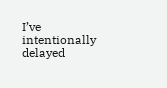I’ve intentionally delayed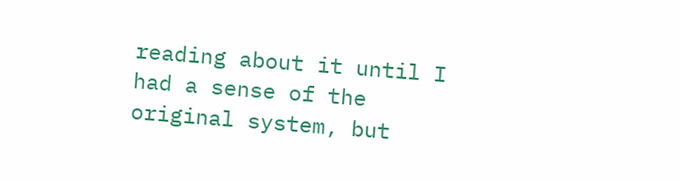reading about it until I had a sense of the original system, but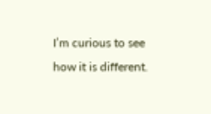I’m curious to see how it is different.